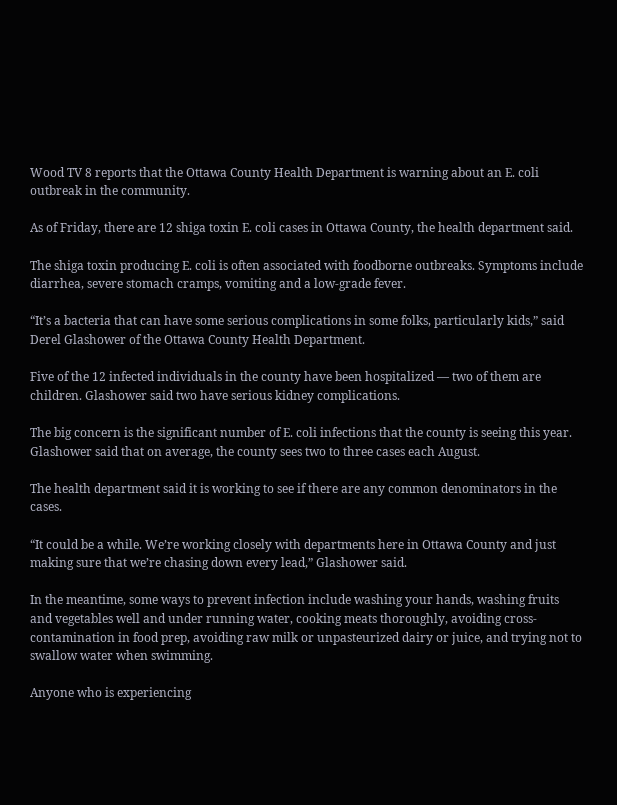Wood TV 8 reports that the Ottawa County Health Department is warning about an E. coli outbreak in the community.

As of Friday, there are 12 shiga toxin E. coli cases in Ottawa County, the health department said.

The shiga toxin producing E. coli is often associated with foodborne outbreaks. Symptoms include diarrhea, severe stomach cramps, vomiting and a low-grade fever.

“It’s a bacteria that can have some serious complications in some folks, particularly kids,” said Derel Glashower of the Ottawa County Health Department.

Five of the 12 infected individuals in the county have been hospitalized — two of them are children. Glashower said two have serious kidney complications.

The big concern is the significant number of E. coli infections that the county is seeing this year. Glashower said that on average, the county sees two to three cases each August.

The health department said it is working to see if there are any common denominators in the cases.

“It could be a while. We’re working closely with departments here in Ottawa County and just making sure that we’re chasing down every lead,” Glashower said.

In the meantime, some ways to prevent infection include washing your hands, washing fruits and vegetables well and under running water, cooking meats thoroughly, avoiding cross-contamination in food prep, avoiding raw milk or unpasteurized dairy or juice, and trying not to swallow water when swimming.

Anyone who is experiencing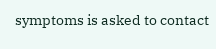symptoms is asked to contact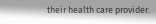their health care provider.